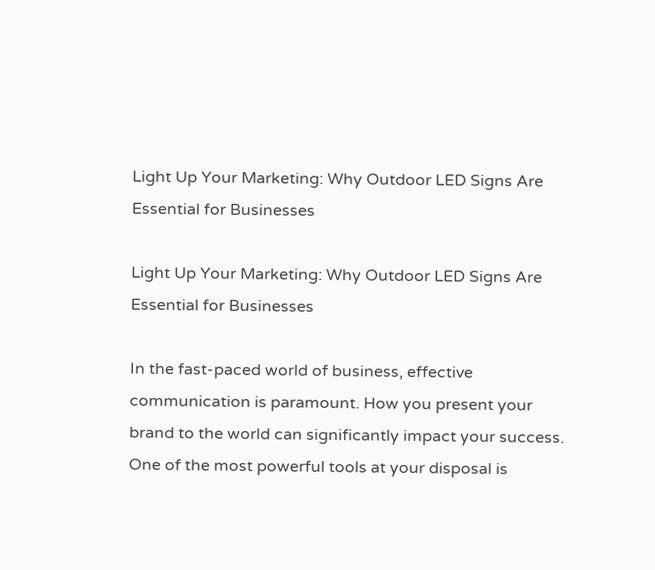Light Up Your Marketing: Why Outdoor LED Signs Are Essential for Businesses

Light Up Your Marketing: Why Outdoor LED Signs Are Essential for Businesses

In the fast-paced world of business, effective communication is paramount. How you present your brand to the world can significantly impact your success. One of the most powerful tools at your disposal is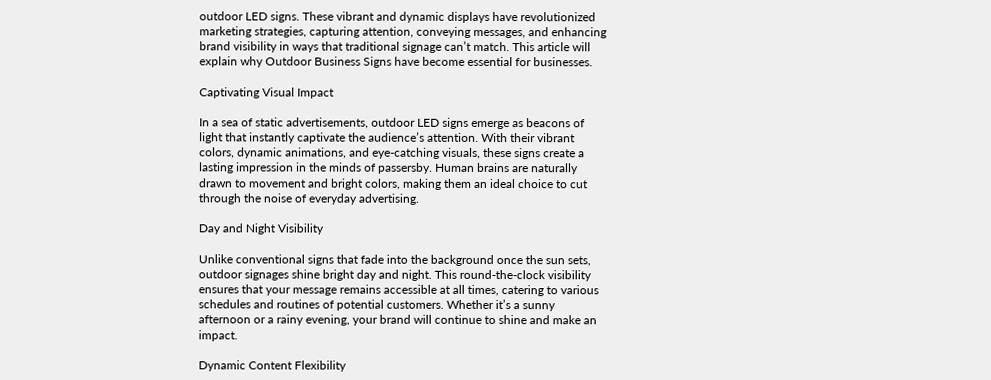outdoor LED signs. These vibrant and dynamic displays have revolutionized marketing strategies, capturing attention, conveying messages, and enhancing brand visibility in ways that traditional signage can’t match. This article will explain why Outdoor Business Signs have become essential for businesses.

Captivating Visual Impact

In a sea of static advertisements, outdoor LED signs emerge as beacons of light that instantly captivate the audience’s attention. With their vibrant colors, dynamic animations, and eye-catching visuals, these signs create a lasting impression in the minds of passersby. Human brains are naturally drawn to movement and bright colors, making them an ideal choice to cut through the noise of everyday advertising.

Day and Night Visibility

Unlike conventional signs that fade into the background once the sun sets, outdoor signages shine bright day and night. This round-the-clock visibility ensures that your message remains accessible at all times, catering to various schedules and routines of potential customers. Whether it’s a sunny afternoon or a rainy evening, your brand will continue to shine and make an impact.

Dynamic Content Flexibility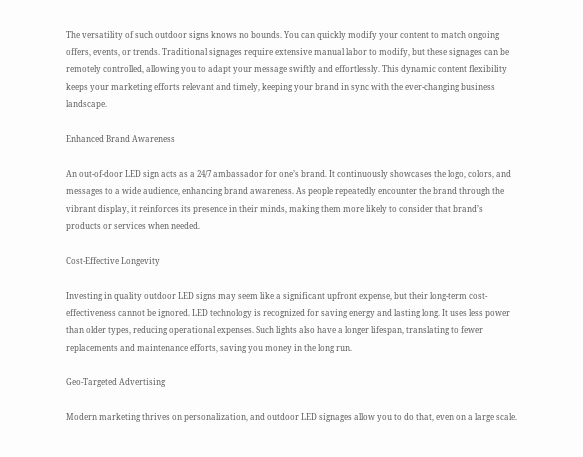The versatility of such outdoor signs knows no bounds. You can quickly modify your content to match ongoing offers, events, or trends. Traditional signages require extensive manual labor to modify, but these signages can be remotely controlled, allowing you to adapt your message swiftly and effortlessly. This dynamic content flexibility keeps your marketing efforts relevant and timely, keeping your brand in sync with the ever-changing business landscape.

Enhanced Brand Awareness

An out-of-door LED sign acts as a 24/7 ambassador for one’s brand. It continuously showcases the logo, colors, and messages to a wide audience, enhancing brand awareness. As people repeatedly encounter the brand through the vibrant display, it reinforces its presence in their minds, making them more likely to consider that brand’s products or services when needed.

Cost-Effective Longevity

Investing in quality outdoor LED signs may seem like a significant upfront expense, but their long-term cost-effectiveness cannot be ignored. LED technology is recognized for saving energy and lasting long. It uses less power than older types, reducing operational expenses. Such lights also have a longer lifespan, translating to fewer replacements and maintenance efforts, saving you money in the long run.

Geo-Targeted Advertising

Modern marketing thrives on personalization, and outdoor LED signages allow you to do that, even on a large scale.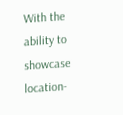With the ability to showcase location-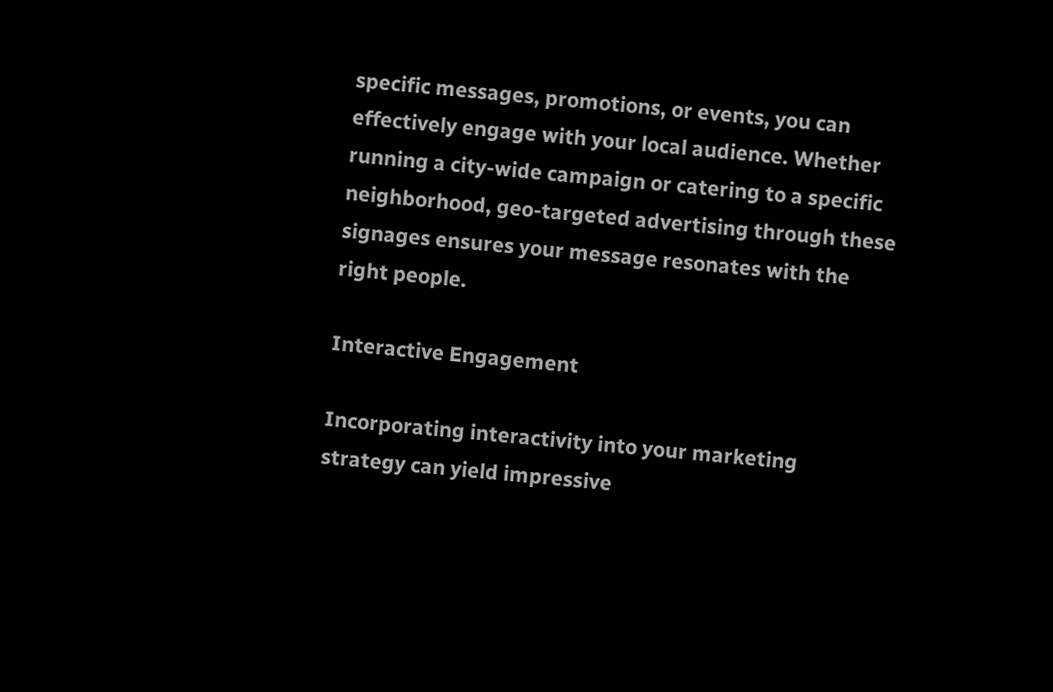specific messages, promotions, or events, you can effectively engage with your local audience. Whether running a city-wide campaign or catering to a specific neighborhood, geo-targeted advertising through these signages ensures your message resonates with the right people.

Interactive Engagement

Incorporating interactivity into your marketing strategy can yield impressive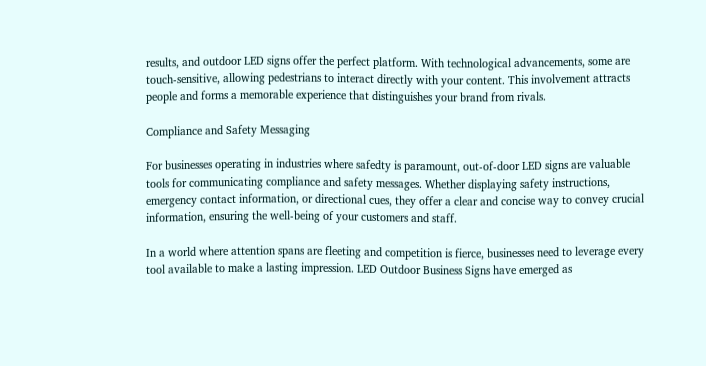results, and outdoor LED signs offer the perfect platform. With technological advancements, some are touch-sensitive, allowing pedestrians to interact directly with your content. This involvement attracts people and forms a memorable experience that distinguishes your brand from rivals.

Compliance and Safety Messaging

For businesses operating in industries where safedty is paramount, out-of-door LED signs are valuable tools for communicating compliance and safety messages. Whether displaying safety instructions, emergency contact information, or directional cues, they offer a clear and concise way to convey crucial information, ensuring the well-being of your customers and staff.

In a world where attention spans are fleeting and competition is fierce, businesses need to leverage every tool available to make a lasting impression. LED Outdoor Business Signs have emerged as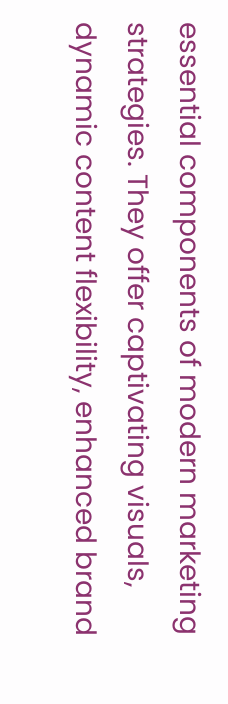essential components of modern marketing strategies. They offer captivating visuals, dynamic content flexibility, enhanced brand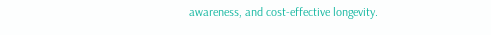awareness, and cost-effective longevity.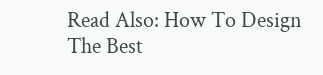Read Also: How To Design The Best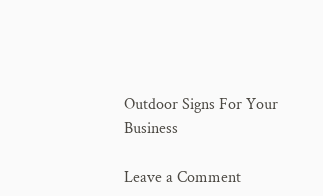Outdoor Signs For Your Business

Leave a Comment